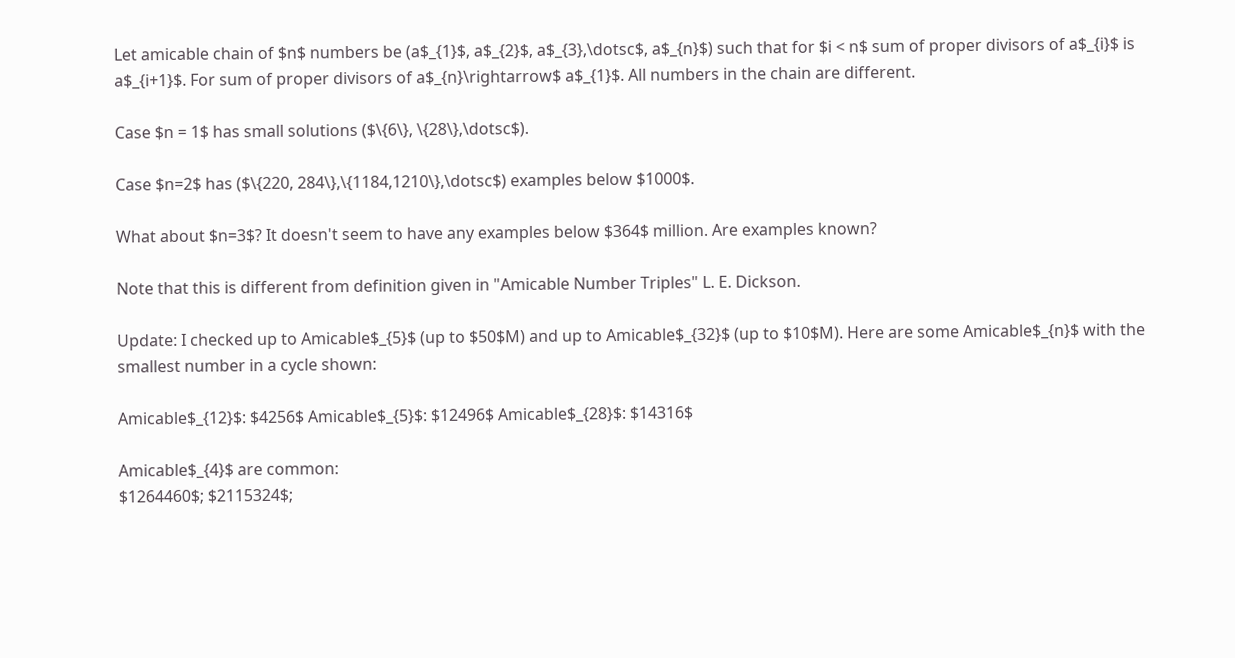Let amicable chain of $n$ numbers be (a$_{1}$, a$_{2}$, a$_{3},\dotsc$, a$_{n}$) such that for $i < n$ sum of proper divisors of a$_{i}$ is a$_{i+1}$. For sum of proper divisors of a$_{n}\rightarrow$ a$_{1}$. All numbers in the chain are different.

Case $n = 1$ has small solutions ($\{6\}, \{28\},\dotsc$).

Case $n=2$ has ($\{220, 284\},\{1184,1210\},\dotsc$) examples below $1000$.

What about $n=3$? It doesn't seem to have any examples below $364$ million. Are examples known?

Note that this is different from definition given in "Amicable Number Triples" L. E. Dickson.

Update: I checked up to Amicable$_{5}$ (up to $50$M) and up to Amicable$_{32}$ (up to $10$M). Here are some Amicable$_{n}$ with the smallest number in a cycle shown:

Amicable$_{12}$: $4256$ Amicable$_{5}$: $12496$ Amicable$_{28}$: $14316$

Amicable$_{4}$ are common:
$1264460$; $2115324$;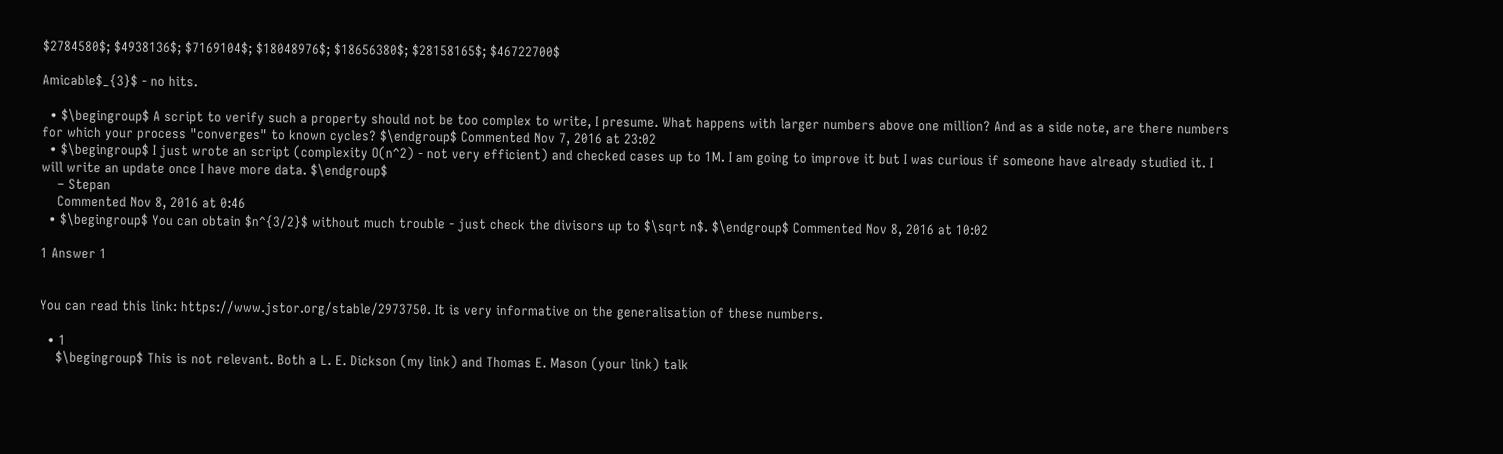$2784580$; $4938136$; $7169104$; $18048976$; $18656380$; $28158165$; $46722700$

Amicable$_{3}$ - no hits.

  • $\begingroup$ A script to verify such a property should not be too complex to write, I presume. What happens with larger numbers above one million? And as a side note, are there numbers for which your process "converges" to known cycles? $\endgroup$ Commented Nov 7, 2016 at 23:02
  • $\begingroup$ I just wrote an script (complexity O(n^2) - not very efficient) and checked cases up to 1M. I am going to improve it but I was curious if someone have already studied it. I will write an update once I have more data. $\endgroup$
    – Stepan
    Commented Nov 8, 2016 at 0:46
  • $\begingroup$ You can obtain $n^{3/2}$ without much trouble - just check the divisors up to $\sqrt n$. $\endgroup$ Commented Nov 8, 2016 at 10:02

1 Answer 1


You can read this link: https://www.jstor.org/stable/2973750. It is very informative on the generalisation of these numbers.

  • 1
    $\begingroup$ This is not relevant. Both a L. E. Dickson (my link) and Thomas E. Mason (your link) talk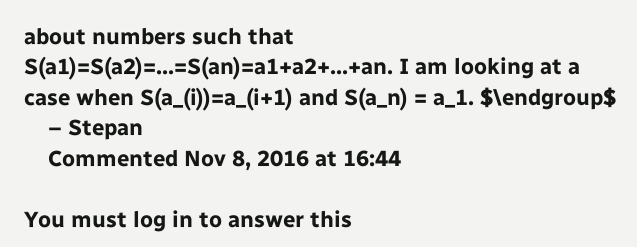about numbers such that S(a1)=S(a2)=...=S(an)=a1+a2+...+an. I am looking at a case when S(a_(i))=a_(i+1) and S(a_n) = a_1. $\endgroup$
    – Stepan
    Commented Nov 8, 2016 at 16:44

You must log in to answer this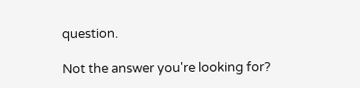question.

Not the answer you're looking for?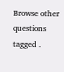Browse other questions tagged .